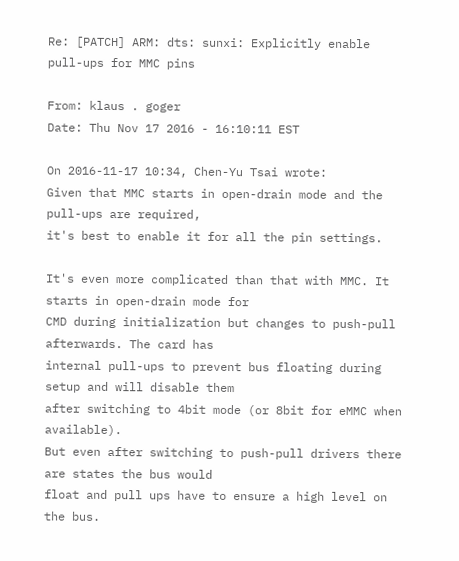Re: [PATCH] ARM: dts: sunxi: Explicitly enable pull-ups for MMC pins

From: klaus . goger
Date: Thu Nov 17 2016 - 16:10:11 EST

On 2016-11-17 10:34, Chen-Yu Tsai wrote:
Given that MMC starts in open-drain mode and the pull-ups are required,
it's best to enable it for all the pin settings.

It's even more complicated than that with MMC. It starts in open-drain mode for
CMD during initialization but changes to push-pull afterwards. The card has
internal pull-ups to prevent bus floating during setup and will disable them
after switching to 4bit mode (or 8bit for eMMC when available).
But even after switching to push-pull drivers there are states the bus would
float and pull ups have to ensure a high level on the bus.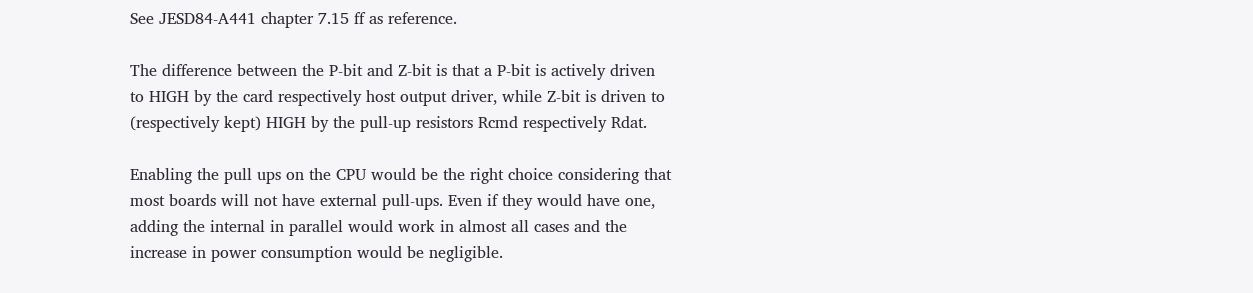See JESD84-A441 chapter 7.15 ff as reference.

The difference between the P-bit and Z-bit is that a P-bit is actively driven
to HIGH by the card respectively host output driver, while Z-bit is driven to
(respectively kept) HIGH by the pull-up resistors Rcmd respectively Rdat.

Enabling the pull ups on the CPU would be the right choice considering that
most boards will not have external pull-ups. Even if they would have one,
adding the internal in parallel would work in almost all cases and the
increase in power consumption would be negligible.